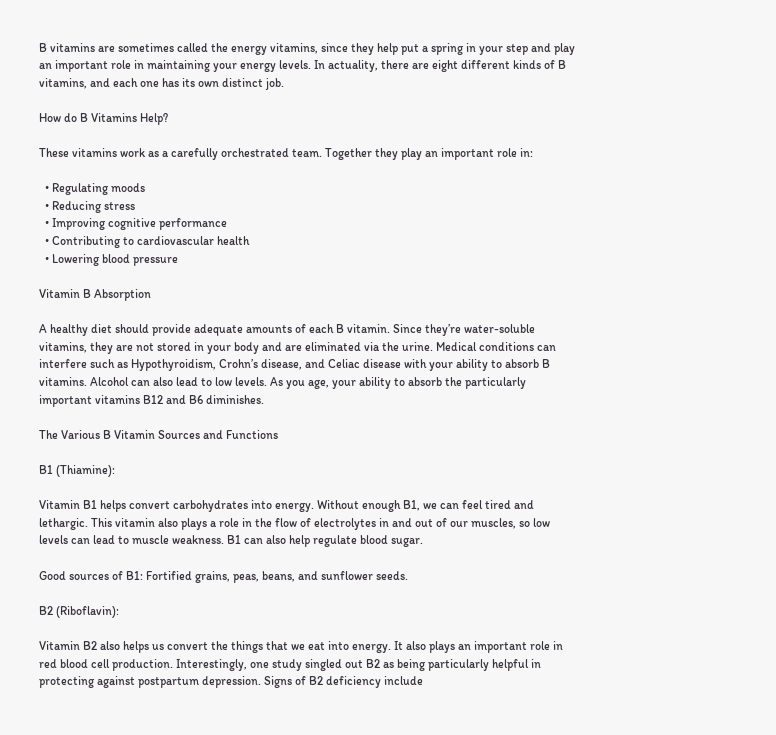B vitamins are sometimes called the energy vitamins, since they help put a spring in your step and play an important role in maintaining your energy levels. In actuality, there are eight different kinds of B vitamins, and each one has its own distinct job.

How do B Vitamins Help?

These vitamins work as a carefully orchestrated team. Together they play an important role in:

  • Regulating moods
  • Reducing stress
  • Improving cognitive performance
  • Contributing to cardiovascular health
  • Lowering blood pressure

Vitamin B Absorption

A healthy diet should provide adequate amounts of each B vitamin. Since they’re water-soluble vitamins, they are not stored in your body and are eliminated via the urine. Medical conditions can interfere such as Hypothyroidism, Crohn’s disease, and Celiac disease with your ability to absorb B vitamins. Alcohol can also lead to low levels. As you age, your ability to absorb the particularly important vitamins B12 and B6 diminishes.

The Various B Vitamin Sources and Functions

B1 (Thiamine):

Vitamin B1 helps convert carbohydrates into energy. Without enough B1, we can feel tired and lethargic. This vitamin also plays a role in the flow of electrolytes in and out of our muscles, so low levels can lead to muscle weakness. B1 can also help regulate blood sugar.

Good sources of B1: Fortified grains, peas, beans, and sunflower seeds.

B2 (Riboflavin):

Vitamin B2 also helps us convert the things that we eat into energy. It also plays an important role in red blood cell production. Interestingly, one study singled out B2 as being particularly helpful in protecting against postpartum depression. Signs of B2 deficiency include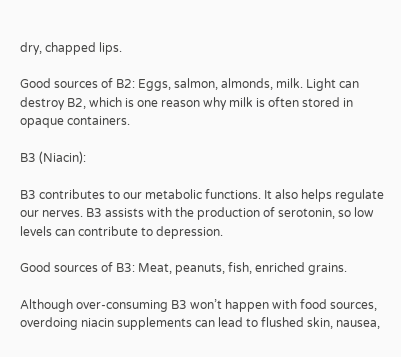dry, chapped lips.

Good sources of B2: Eggs, salmon, almonds, milk. Light can destroy B2, which is one reason why milk is often stored in opaque containers.

B3 (Niacin):

B3 contributes to our metabolic functions. It also helps regulate our nerves. B3 assists with the production of serotonin, so low levels can contribute to depression.

Good sources of B3: Meat, peanuts, fish, enriched grains.

Although over-consuming B3 won’t happen with food sources, overdoing niacin supplements can lead to flushed skin, nausea,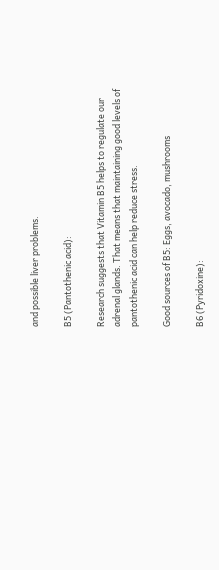and possible liver problems.

B5 (Pantothenic acid):

Research suggests that Vitamin B5 helps to regulate our adrenal glands. That means that maintaining good levels of pantothenic acid can help reduce stress.

Good sources of B5: Eggs, avocado, mushrooms

B6 (Pyridoxine):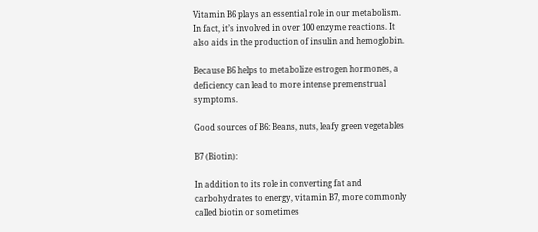Vitamin B6 plays an essential role in our metabolism. In fact, it’s involved in over 100 enzyme reactions. It also aids in the production of insulin and hemoglobin.

Because B6 helps to metabolize estrogen hormones, a deficiency can lead to more intense premenstrual symptoms.

Good sources of B6: Beans, nuts, leafy green vegetables

B7 (Biotin):

In addition to its role in converting fat and carbohydrates to energy, vitamin B7, more commonly called biotin or sometimes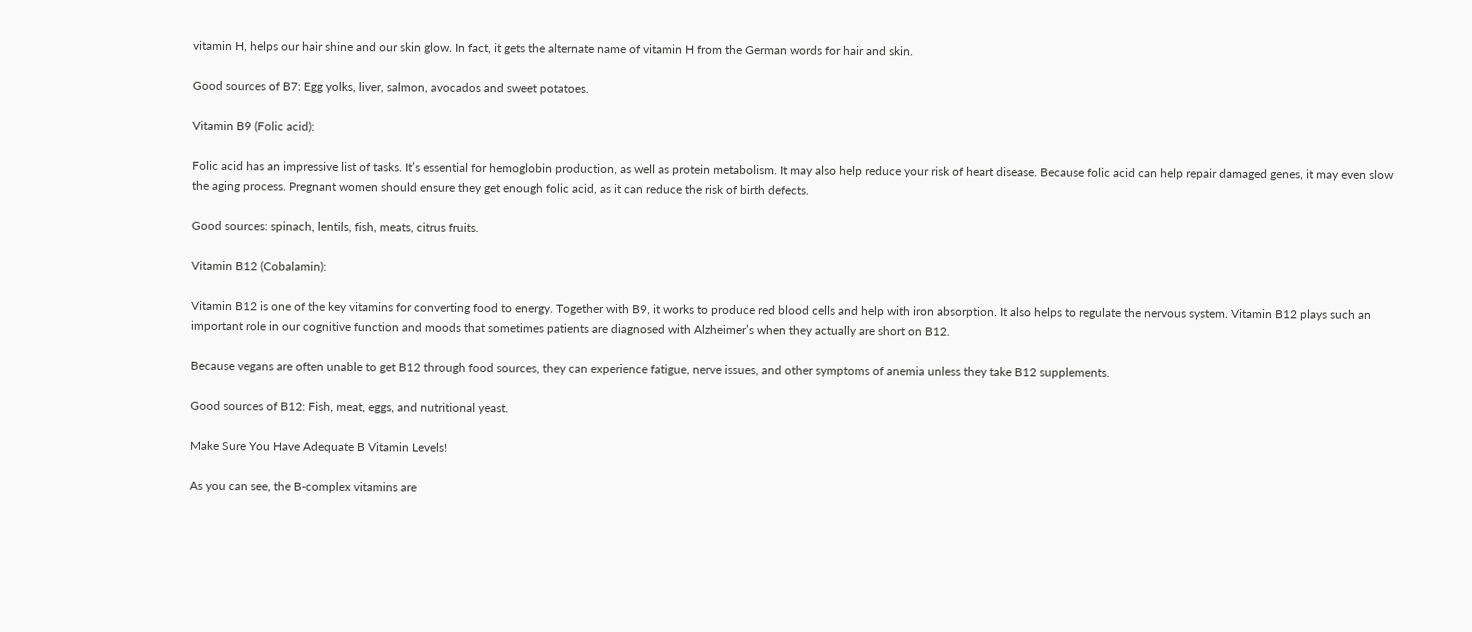vitamin H, helps our hair shine and our skin glow. In fact, it gets the alternate name of vitamin H from the German words for hair and skin.

Good sources of B7: Egg yolks, liver, salmon, avocados and sweet potatoes.

Vitamin B9 (Folic acid):

Folic acid has an impressive list of tasks. It’s essential for hemoglobin production, as well as protein metabolism. It may also help reduce your risk of heart disease. Because folic acid can help repair damaged genes, it may even slow the aging process. Pregnant women should ensure they get enough folic acid, as it can reduce the risk of birth defects.

Good sources: spinach, lentils, fish, meats, citrus fruits.

Vitamin B12 (Cobalamin):

Vitamin B12 is one of the key vitamins for converting food to energy. Together with B9, it works to produce red blood cells and help with iron absorption. It also helps to regulate the nervous system. Vitamin B12 plays such an important role in our cognitive function and moods that sometimes patients are diagnosed with Alzheimer’s when they actually are short on B12.

Because vegans are often unable to get B12 through food sources, they can experience fatigue, nerve issues, and other symptoms of anemia unless they take B12 supplements.

Good sources of B12: Fish, meat, eggs, and nutritional yeast.

Make Sure You Have Adequate B Vitamin Levels!

As you can see, the B-complex vitamins are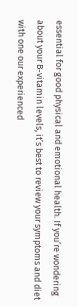essential for good physical and emotional health. If you’re wondering about your B-vitamin levels, it’s best to review your symptoms and diet with one our experienced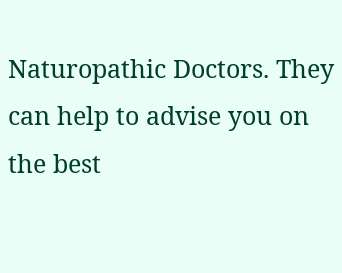Naturopathic Doctors. They can help to advise you on the best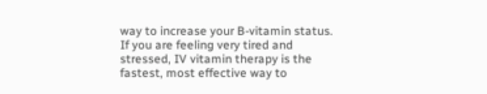way to increase your B-vitamin status. If you are feeling very tired and stressed, IV vitamin therapy is the fastest, most effective way to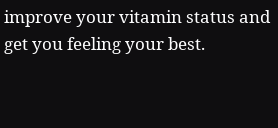improve your vitamin status and get you feeling your best.